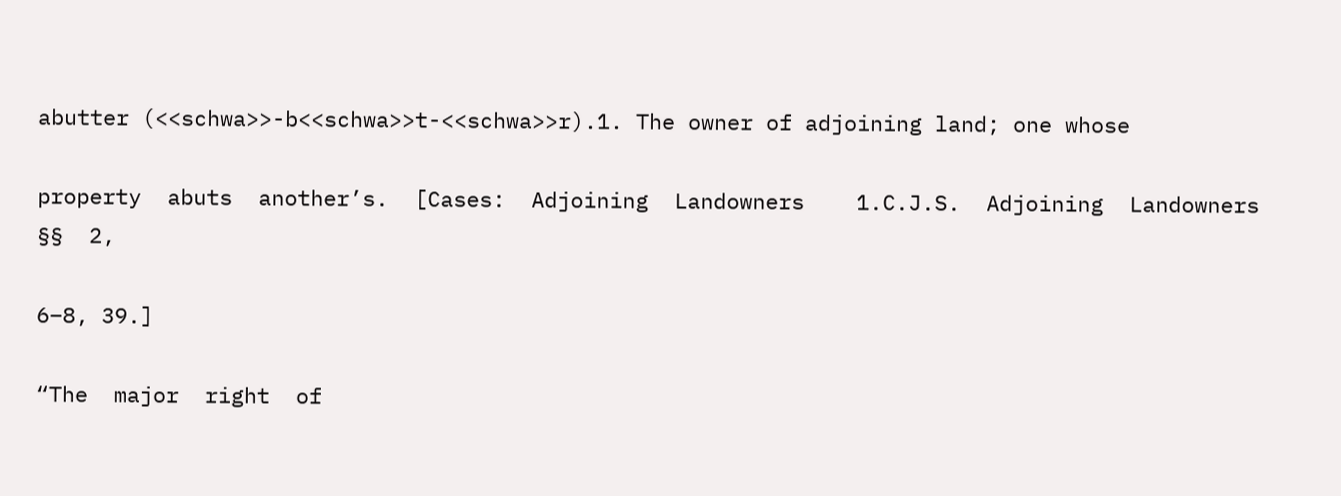abutter (<<schwa>>-b<<schwa>>t-<<schwa>>r).1. The owner of adjoining land; one whose

property  abuts  another’s.  [Cases:  Adjoining  Landowners    1.C.J.S.  Adjoining  Landowners  §§  2,

6–8, 39.]

“The  major  right  of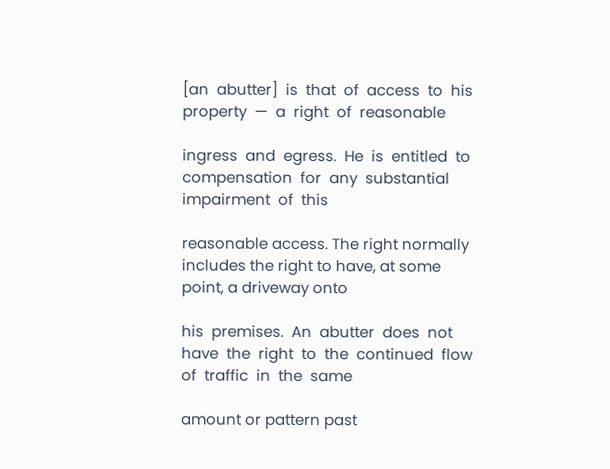[an  abutter]  is  that  of  access  to  his  property  —  a  right  of  reasonable

ingress  and  egress.  He  is  entitled  to  compensation  for  any  substantial  impairment  of  this

reasonable access. The right normally includes the right to have, at some point, a driveway onto

his  premises.  An  abutter  does  not  have  the  right  to  the  continued  flow  of  traffic  in  the  same

amount or pattern past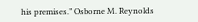his premises.” Osborne M. Reynolds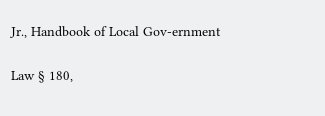Jr., Handbook of Local Gov-ernment

Law § 180,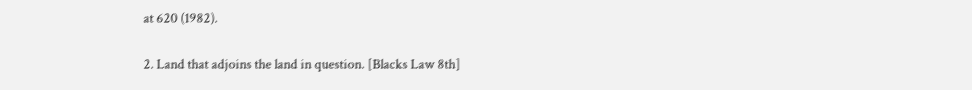at 620 (1982).

2. Land that adjoins the land in question. [Blacks Law 8th]